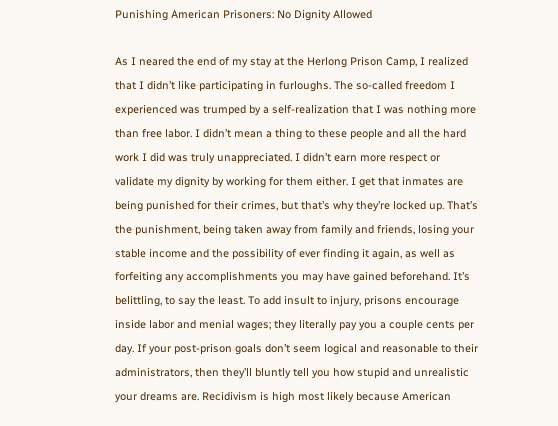Punishing American Prisoners: No Dignity Allowed

As I neared the end of my stay at the Herlong Prison Camp, I realized that I didn’t like participating in furloughs. The so-called freedom I experienced was trumped by a self-realization that I was nothing more than free labor. I didn’t mean a thing to these people and all the hard work I did was truly unappreciated. I didn’t earn more respect or validate my dignity by working for them either. I get that inmates are being punished for their crimes, but that’s why they’re locked up. That’s the punishment, being taken away from family and friends, losing your stable income and the possibility of ever finding it again, as well as forfeiting any accomplishments you may have gained beforehand. It’s belittling, to say the least. To add insult to injury, prisons encourage inside labor and menial wages; they literally pay you a couple cents per day. If your post-prison goals don’t seem logical and reasonable to their administrators, then they’ll bluntly tell you how stupid and unrealistic your dreams are. Recidivism is high most likely because American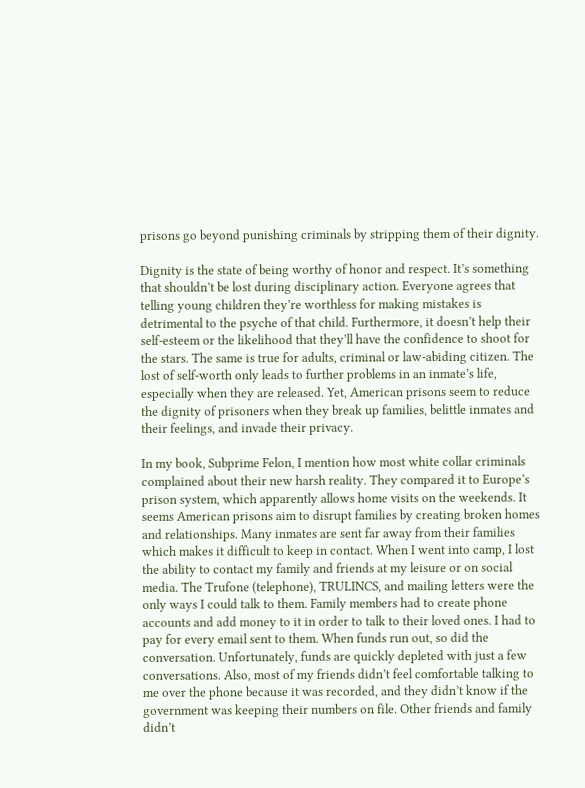prisons go beyond punishing criminals by stripping them of their dignity.

Dignity is the state of being worthy of honor and respect. It’s something that shouldn’t be lost during disciplinary action. Everyone agrees that telling young children they’re worthless for making mistakes is detrimental to the psyche of that child. Furthermore, it doesn’t help their self-esteem or the likelihood that they’ll have the confidence to shoot for the stars. The same is true for adults, criminal or law-abiding citizen. The lost of self-worth only leads to further problems in an inmate’s life, especially when they are released. Yet, American prisons seem to reduce the dignity of prisoners when they break up families, belittle inmates and their feelings, and invade their privacy.

In my book, Subprime Felon, I mention how most white collar criminals complained about their new harsh reality. They compared it to Europe’s prison system, which apparently allows home visits on the weekends. It seems American prisons aim to disrupt families by creating broken homes and relationships. Many inmates are sent far away from their families which makes it difficult to keep in contact. When I went into camp, I lost the ability to contact my family and friends at my leisure or on social media. The Trufone (telephone), TRULINCS, and mailing letters were the only ways I could talk to them. Family members had to create phone accounts and add money to it in order to talk to their loved ones. I had to pay for every email sent to them. When funds run out, so did the conversation. Unfortunately, funds are quickly depleted with just a few conversations. Also, most of my friends didn’t feel comfortable talking to me over the phone because it was recorded, and they didn’t know if the government was keeping their numbers on file. Other friends and family didn’t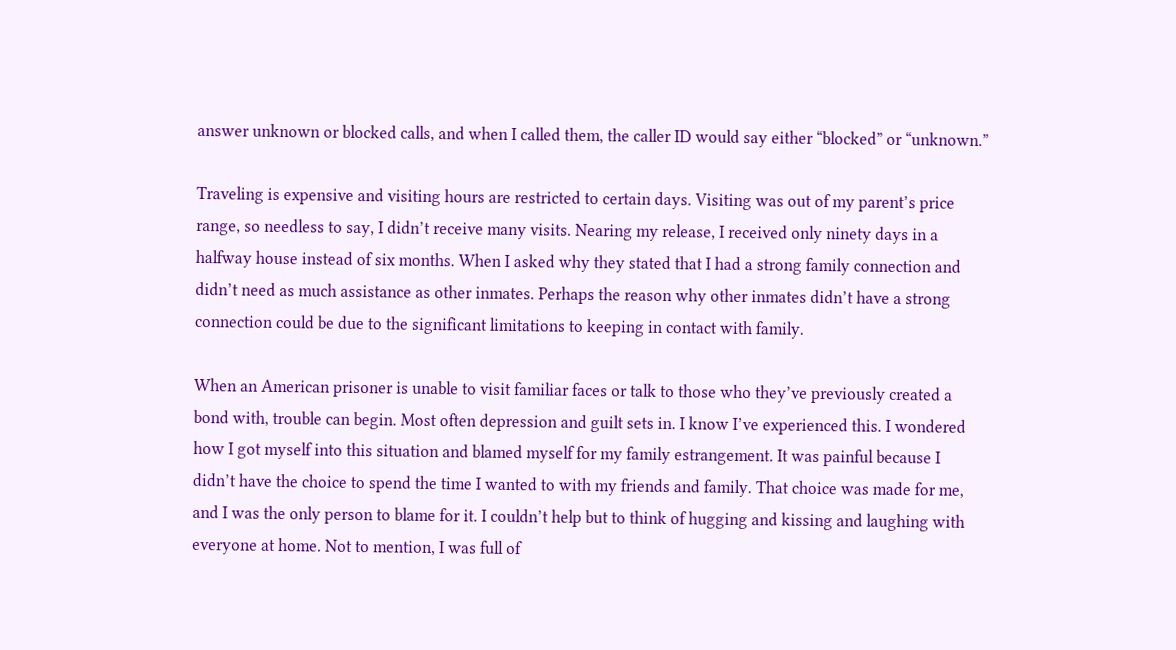answer unknown or blocked calls, and when I called them, the caller ID would say either “blocked” or “unknown.”

Traveling is expensive and visiting hours are restricted to certain days. Visiting was out of my parent’s price range, so needless to say, I didn’t receive many visits. Nearing my release, I received only ninety days in a halfway house instead of six months. When I asked why they stated that I had a strong family connection and didn’t need as much assistance as other inmates. Perhaps the reason why other inmates didn’t have a strong connection could be due to the significant limitations to keeping in contact with family.

When an American prisoner is unable to visit familiar faces or talk to those who they’ve previously created a bond with, trouble can begin. Most often depression and guilt sets in. I know I’ve experienced this. I wondered how I got myself into this situation and blamed myself for my family estrangement. It was painful because I didn’t have the choice to spend the time I wanted to with my friends and family. That choice was made for me, and I was the only person to blame for it. I couldn’t help but to think of hugging and kissing and laughing with everyone at home. Not to mention, I was full of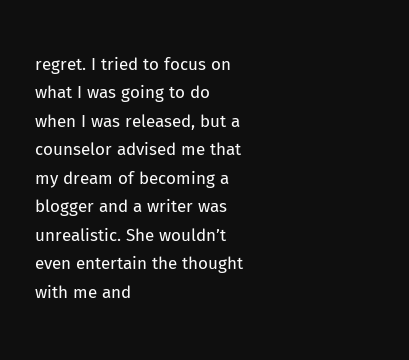regret. I tried to focus on what I was going to do when I was released, but a counselor advised me that my dream of becoming a blogger and a writer was unrealistic. She wouldn’t even entertain the thought with me and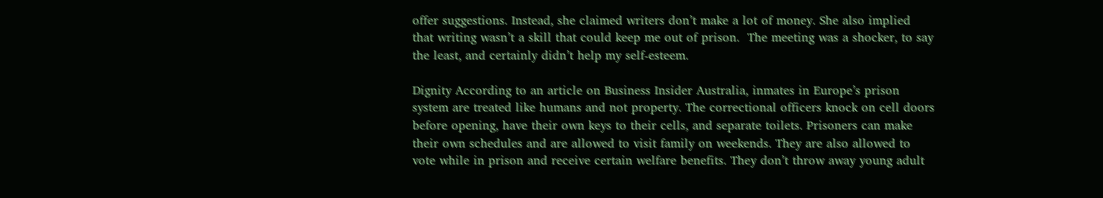offer suggestions. Instead, she claimed writers don’t make a lot of money. She also implied that writing wasn’t a skill that could keep me out of prison.  The meeting was a shocker, to say the least, and certainly didn’t help my self-esteem.

Dignity According to an article on Business Insider Australia, inmates in Europe’s prison system are treated like humans and not property. The correctional officers knock on cell doors before opening, have their own keys to their cells, and separate toilets. Prisoners can make their own schedules and are allowed to visit family on weekends. They are also allowed to vote while in prison and receive certain welfare benefits. They don’t throw away young adult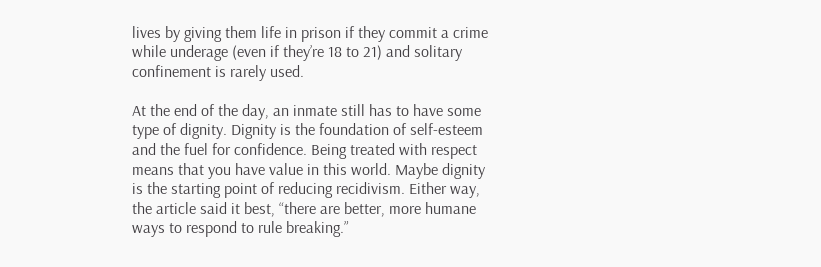lives by giving them life in prison if they commit a crime while underage (even if they’re 18 to 21) and solitary confinement is rarely used.

At the end of the day, an inmate still has to have some type of dignity. Dignity is the foundation of self-esteem and the fuel for confidence. Being treated with respect means that you have value in this world. Maybe dignity is the starting point of reducing recidivism. Either way, the article said it best, “there are better, more humane ways to respond to rule breaking.”